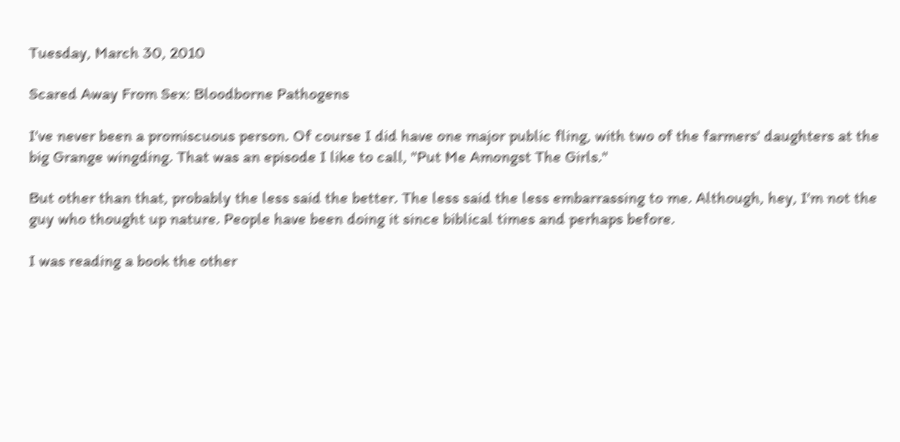Tuesday, March 30, 2010

Scared Away From Sex: Bloodborne Pathogens

I've never been a promiscuous person. Of course I did have one major public fling, with two of the farmers' daughters at the big Grange wingding. That was an episode I like to call, "Put Me Amongst The Girls."

But other than that, probably the less said the better. The less said the less embarrassing to me. Although, hey, I'm not the guy who thought up nature. People have been doing it since biblical times and perhaps before.

I was reading a book the other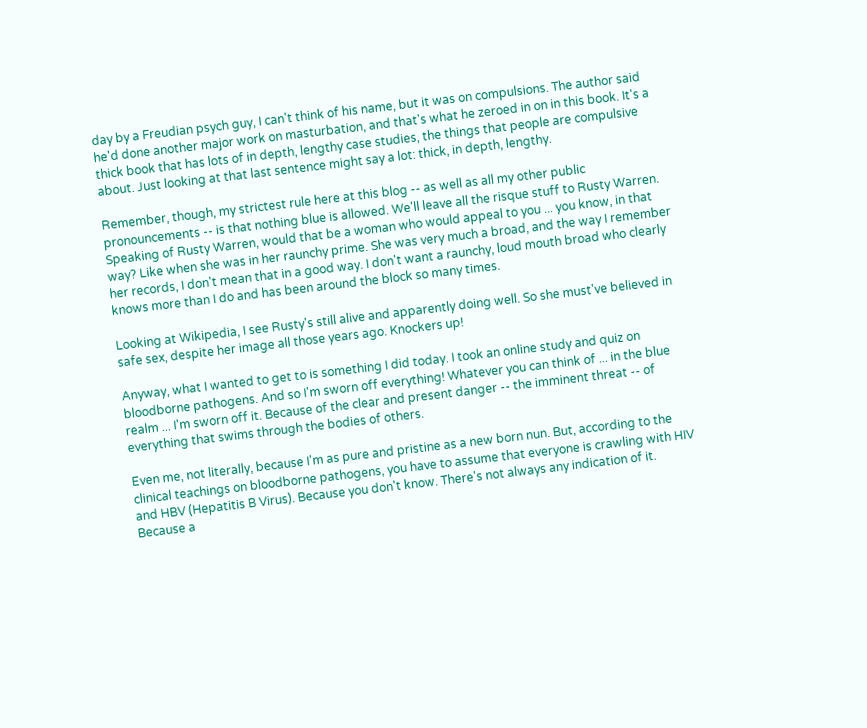day by a Freudian psych guy, I can't think of his name, but it was on compulsions. The author said he'd done another major work on masturbation, and that's what he zeroed in on in this book. It's a thick book that has lots of in depth, lengthy case studies, the things that people are compulsive about. Just looking at that last sentence might say a lot: thick, in depth, lengthy.

Remember, though, my strictest rule here at this blog -- as well as all my other public pronouncements -- is that nothing blue is allowed. We'll leave all the risque stuff to Rusty Warren. Speaking of Rusty Warren, would that be a woman who would appeal to you ... you know, in that way? Like when she was in her raunchy prime. She was very much a broad, and the way I remember her records, I don't mean that in a good way. I don't want a raunchy, loud mouth broad who clearly knows more than I do and has been around the block so many times.

Looking at Wikipedia, I see Rusty's still alive and apparently doing well. So she must've believed in safe sex, despite her image all those years ago. Knockers up!

Anyway, what I wanted to get to is something I did today. I took an online study and quiz on bloodborne pathogens. And so I'm sworn off everything! Whatever you can think of ... in the blue realm ... I'm sworn off it. Because of the clear and present danger -- the imminent threat -- of everything that swims through the bodies of others.

Even me, not literally, because I'm as pure and pristine as a new born nun. But, according to the clinical teachings on bloodborne pathogens, you have to assume that everyone is crawling with HIV and HBV (Hepatitis B Virus). Because you don't know. There's not always any indication of it. Because a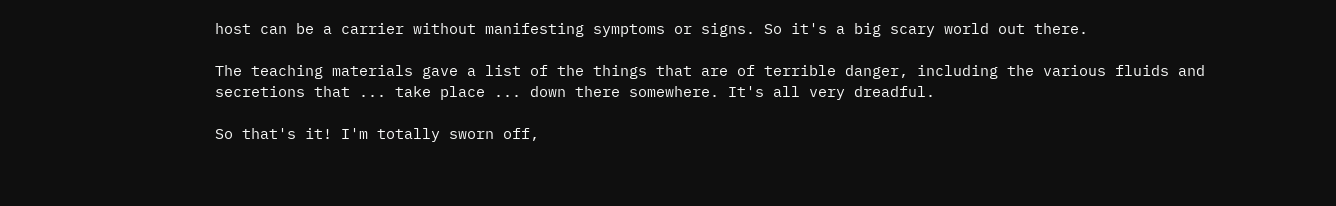host can be a carrier without manifesting symptoms or signs. So it's a big scary world out there.

The teaching materials gave a list of the things that are of terrible danger, including the various fluids and secretions that ... take place ... down there somewhere. It's all very dreadful.

So that's it! I'm totally sworn off,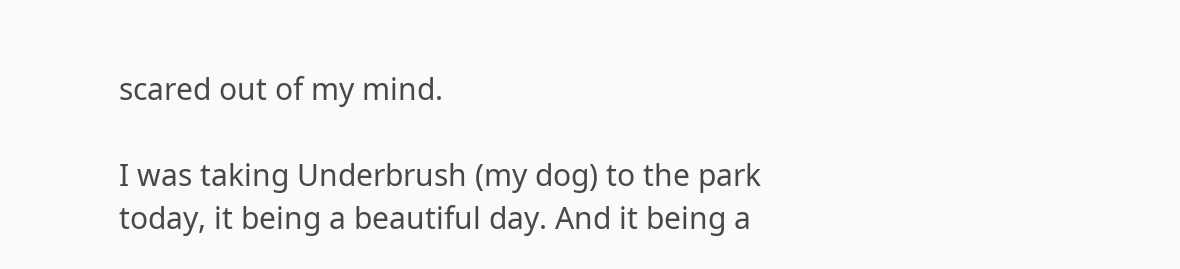scared out of my mind.

I was taking Underbrush (my dog) to the park today, it being a beautiful day. And it being a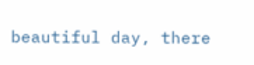beautiful day, there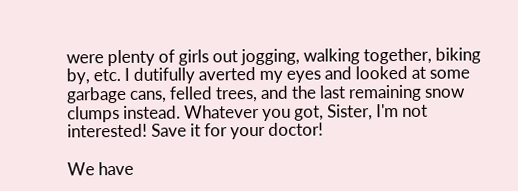were plenty of girls out jogging, walking together, biking by, etc. I dutifully averted my eyes and looked at some garbage cans, felled trees, and the last remaining snow clumps instead. Whatever you got, Sister, I'm not interested! Save it for your doctor!

We have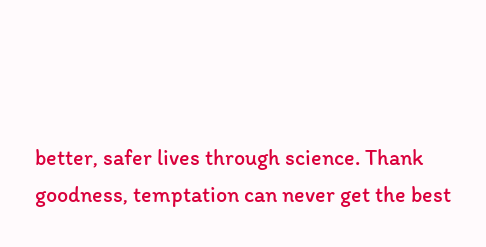better, safer lives through science. Thank goodness, temptation can never get the best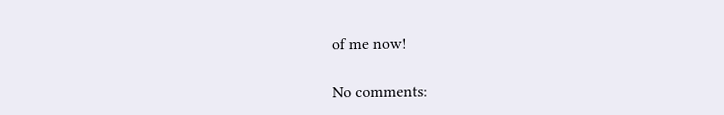of me now!

No comments: